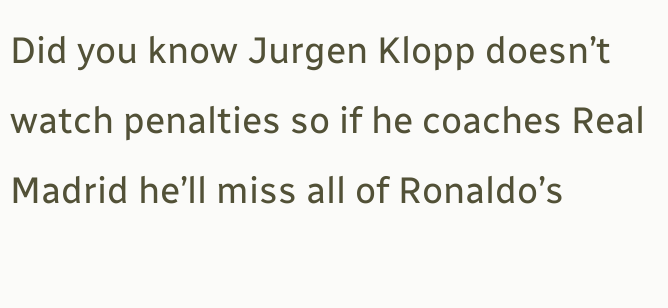Did you know Jurgen Klopp doesn’t watch penalties so if he coaches Real Madrid he’ll miss all of Ronaldo’s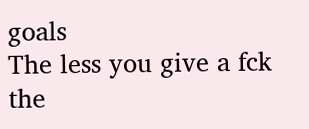goals
The less you give a fck the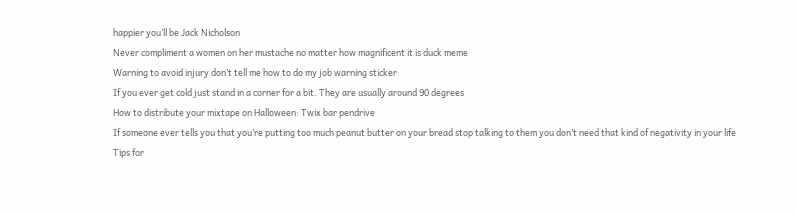happier you’ll be Jack Nicholson
Never compliment a women on her mustache no matter how magnificent it is duck meme
Warning to avoid injury don’t tell me how to do my job warning sticker
If you ever get cold just stand in a corner for a bit. They are usually around 90 degrees
How to distribute your mixtape on Halloween: Twix bar pendrive
If someone ever tells you that you’re putting too much peanut butter on your bread stop talking to them you don’t need that kind of negativity in your life
Tips for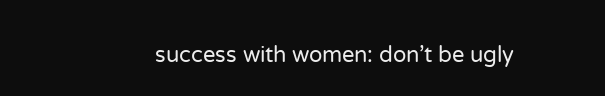success with women: don’t be ugly